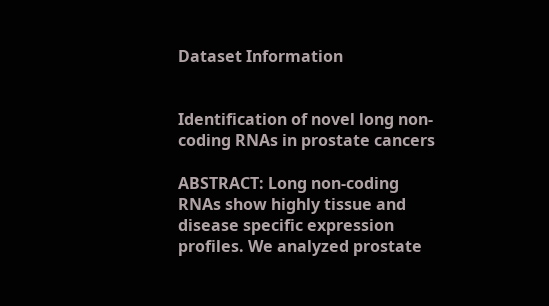Dataset Information


Identification of novel long non-coding RNAs in prostate cancers

ABSTRACT: Long non-coding RNAs show highly tissue and disease specific expression profiles. We analyzed prostate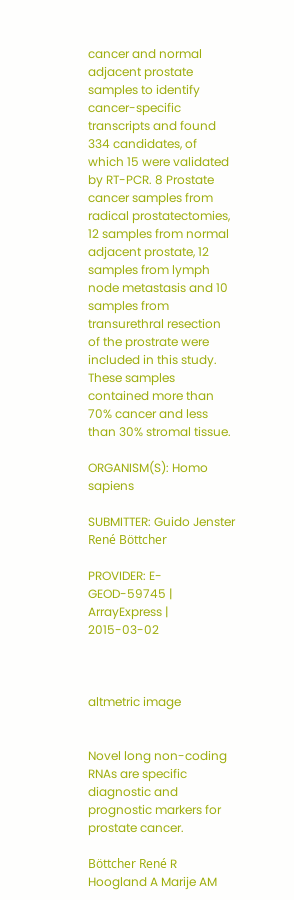cancer and normal adjacent prostate samples to identify cancer-specific transcripts and found 334 candidates, of which 15 were validated by RT-PCR. 8 Prostate cancer samples from radical prostatectomies, 12 samples from normal adjacent prostate, 12 samples from lymph node metastasis and 10 samples from transurethral resection of the prostrate were included in this study. These samples contained more than 70% cancer and less than 30% stromal tissue.

ORGANISM(S): Homo sapiens

SUBMITTER: Guido Jenster   René Böttcher

PROVIDER: E-GEOD-59745 | ArrayExpress | 2015-03-02



altmetric image


Novel long non-coding RNAs are specific diagnostic and prognostic markers for prostate cancer.

Böttcher René R   Hoogland A Marije AM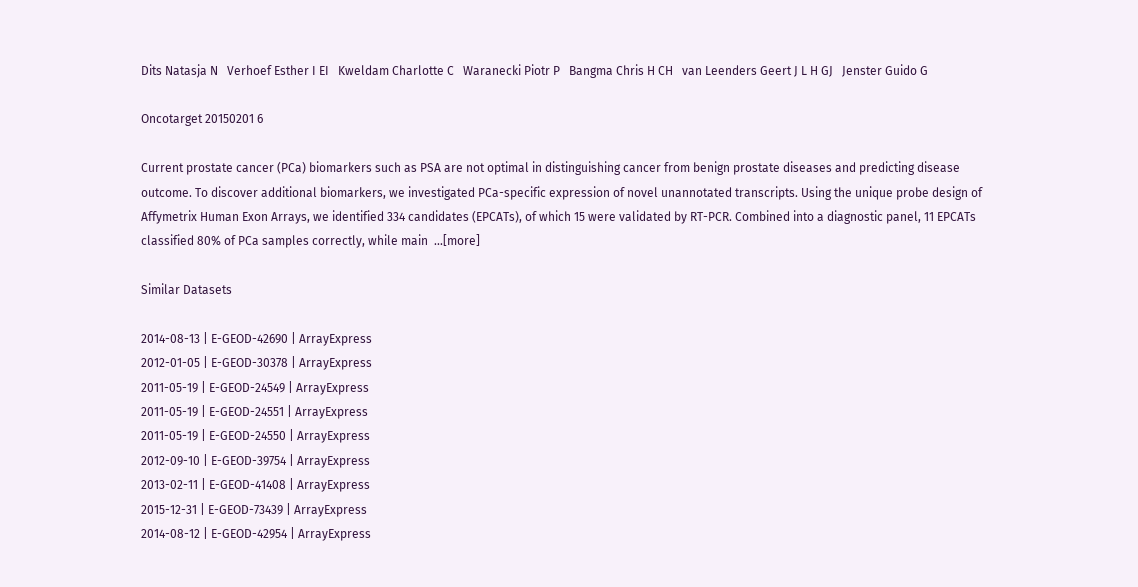Dits Natasja N   Verhoef Esther I EI   Kweldam Charlotte C   Waranecki Piotr P   Bangma Chris H CH   van Leenders Geert J L H GJ   Jenster Guido G

Oncotarget 20150201 6

Current prostate cancer (PCa) biomarkers such as PSA are not optimal in distinguishing cancer from benign prostate diseases and predicting disease outcome. To discover additional biomarkers, we investigated PCa-specific expression of novel unannotated transcripts. Using the unique probe design of Affymetrix Human Exon Arrays, we identified 334 candidates (EPCATs), of which 15 were validated by RT-PCR. Combined into a diagnostic panel, 11 EPCATs classified 80% of PCa samples correctly, while main  ...[more]

Similar Datasets

2014-08-13 | E-GEOD-42690 | ArrayExpress
2012-01-05 | E-GEOD-30378 | ArrayExpress
2011-05-19 | E-GEOD-24549 | ArrayExpress
2011-05-19 | E-GEOD-24551 | ArrayExpress
2011-05-19 | E-GEOD-24550 | ArrayExpress
2012-09-10 | E-GEOD-39754 | ArrayExpress
2013-02-11 | E-GEOD-41408 | ArrayExpress
2015-12-31 | E-GEOD-73439 | ArrayExpress
2014-08-12 | E-GEOD-42954 | ArrayExpress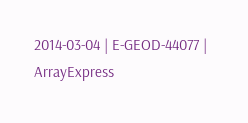2014-03-04 | E-GEOD-44077 | ArrayExpress